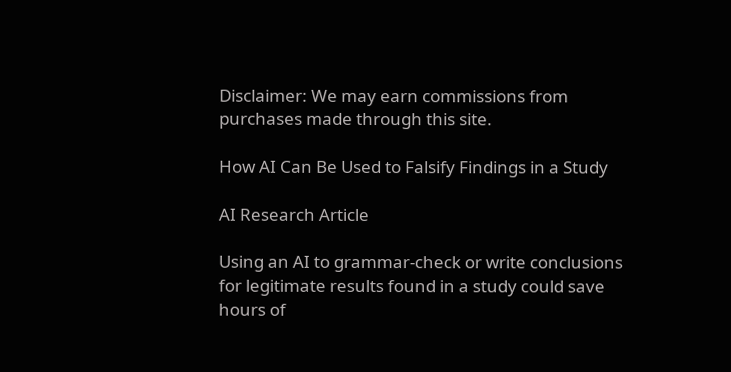Disclaimer: We may earn commissions from purchases made through this site.

How AI Can Be Used to Falsify Findings in a Study

AI Research Article

Using an AI to grammar-check or write conclusions for legitimate results found in a study could save hours of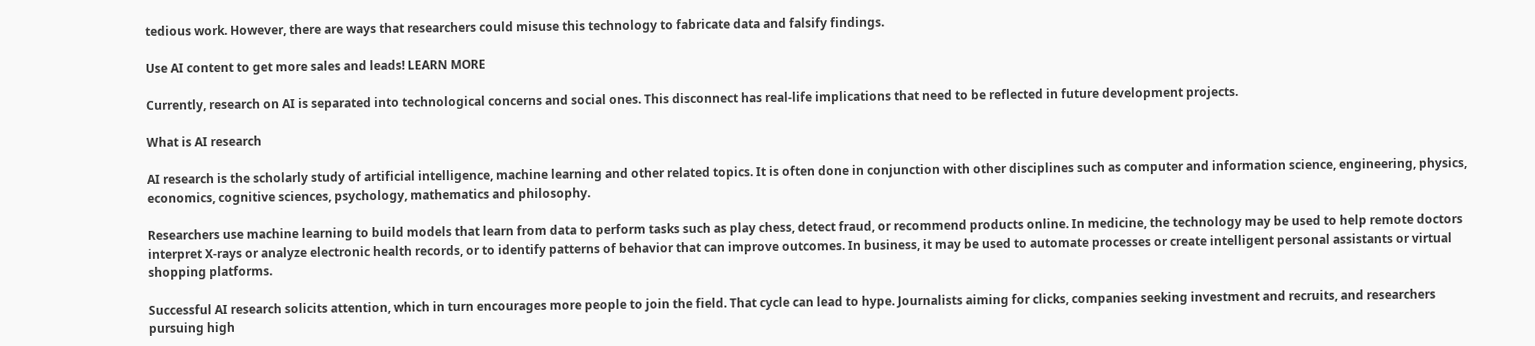tedious work. However, there are ways that researchers could misuse this technology to fabricate data and falsify findings.

Use AI content to get more sales and leads! LEARN MORE

Currently, research on AI is separated into technological concerns and social ones. This disconnect has real-life implications that need to be reflected in future development projects.

What is AI research

AI research is the scholarly study of artificial intelligence, machine learning and other related topics. It is often done in conjunction with other disciplines such as computer and information science, engineering, physics, economics, cognitive sciences, psychology, mathematics and philosophy.

Researchers use machine learning to build models that learn from data to perform tasks such as play chess, detect fraud, or recommend products online. In medicine, the technology may be used to help remote doctors interpret X-rays or analyze electronic health records, or to identify patterns of behavior that can improve outcomes. In business, it may be used to automate processes or create intelligent personal assistants or virtual shopping platforms.

Successful AI research solicits attention, which in turn encourages more people to join the field. That cycle can lead to hype. Journalists aiming for clicks, companies seeking investment and recruits, and researchers pursuing high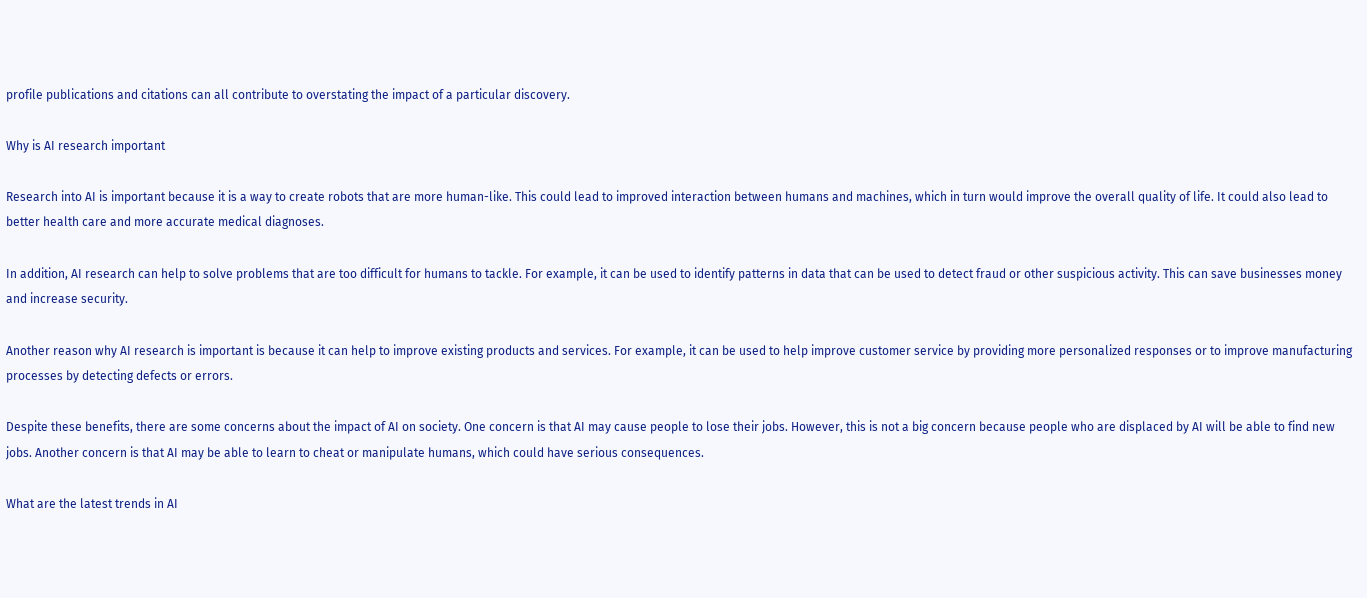profile publications and citations can all contribute to overstating the impact of a particular discovery.

Why is AI research important

Research into AI is important because it is a way to create robots that are more human-like. This could lead to improved interaction between humans and machines, which in turn would improve the overall quality of life. It could also lead to better health care and more accurate medical diagnoses.

In addition, AI research can help to solve problems that are too difficult for humans to tackle. For example, it can be used to identify patterns in data that can be used to detect fraud or other suspicious activity. This can save businesses money and increase security.

Another reason why AI research is important is because it can help to improve existing products and services. For example, it can be used to help improve customer service by providing more personalized responses or to improve manufacturing processes by detecting defects or errors.

Despite these benefits, there are some concerns about the impact of AI on society. One concern is that AI may cause people to lose their jobs. However, this is not a big concern because people who are displaced by AI will be able to find new jobs. Another concern is that AI may be able to learn to cheat or manipulate humans, which could have serious consequences.

What are the latest trends in AI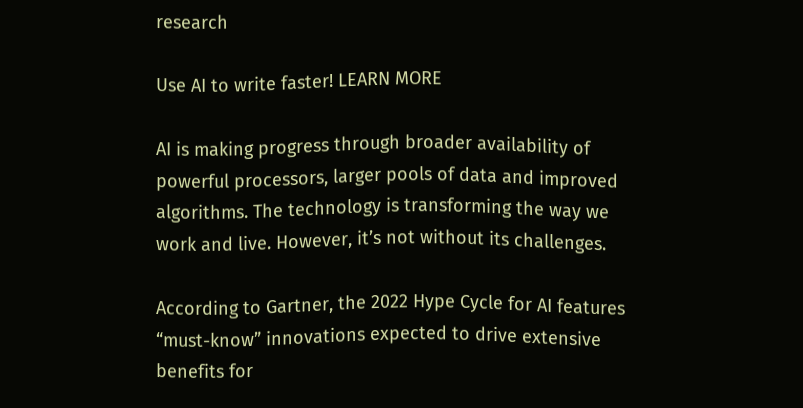research

Use AI to write faster! LEARN MORE

AI is making progress through broader availability of powerful processors, larger pools of data and improved algorithms. The technology is transforming the way we work and live. However, it’s not without its challenges.

According to Gartner, the 2022 Hype Cycle for AI features “must-know” innovations expected to drive extensive benefits for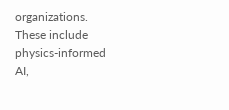organizations. These include physics-informed AI,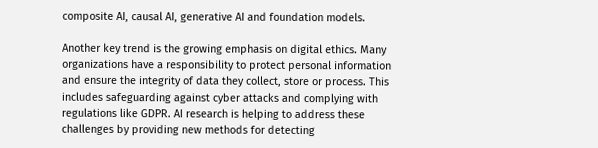composite AI, causal AI, generative AI and foundation models.

Another key trend is the growing emphasis on digital ethics. Many organizations have a responsibility to protect personal information and ensure the integrity of data they collect, store or process. This includes safeguarding against cyber attacks and complying with regulations like GDPR. AI research is helping to address these challenges by providing new methods for detecting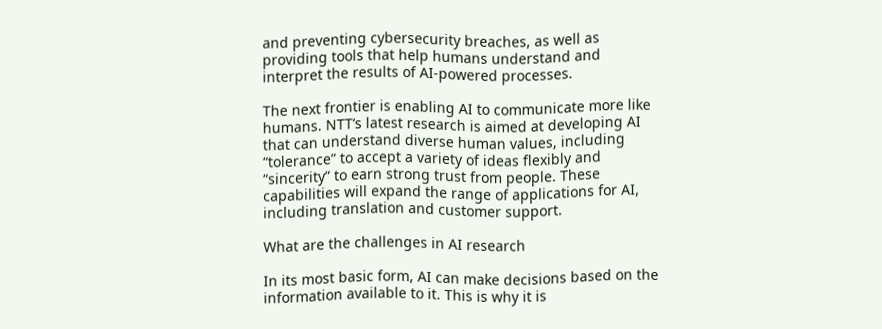and preventing cybersecurity breaches, as well as providing tools that help humans understand and interpret the results of AI-powered processes.

The next frontier is enabling AI to communicate more like humans. NTT’s latest research is aimed at developing AI that can understand diverse human values, including “tolerance” to accept a variety of ideas flexibly and “sincerity” to earn strong trust from people. These capabilities will expand the range of applications for AI, including translation and customer support.

What are the challenges in AI research

In its most basic form, AI can make decisions based on the information available to it. This is why it is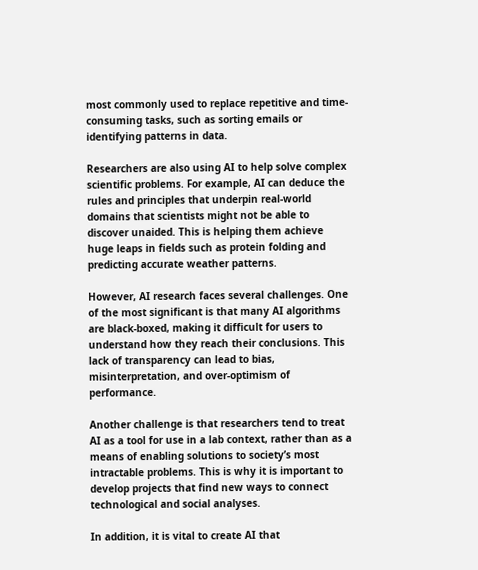most commonly used to replace repetitive and time-consuming tasks, such as sorting emails or identifying patterns in data.

Researchers are also using AI to help solve complex scientific problems. For example, AI can deduce the rules and principles that underpin real-world domains that scientists might not be able to discover unaided. This is helping them achieve huge leaps in fields such as protein folding and predicting accurate weather patterns.

However, AI research faces several challenges. One of the most significant is that many AI algorithms are black-boxed, making it difficult for users to understand how they reach their conclusions. This lack of transparency can lead to bias, misinterpretation, and over-optimism of performance.

Another challenge is that researchers tend to treat AI as a tool for use in a lab context, rather than as a means of enabling solutions to society’s most intractable problems. This is why it is important to develop projects that find new ways to connect technological and social analyses.

In addition, it is vital to create AI that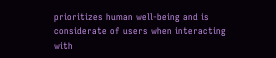prioritizes human well-being and is considerate of users when interacting with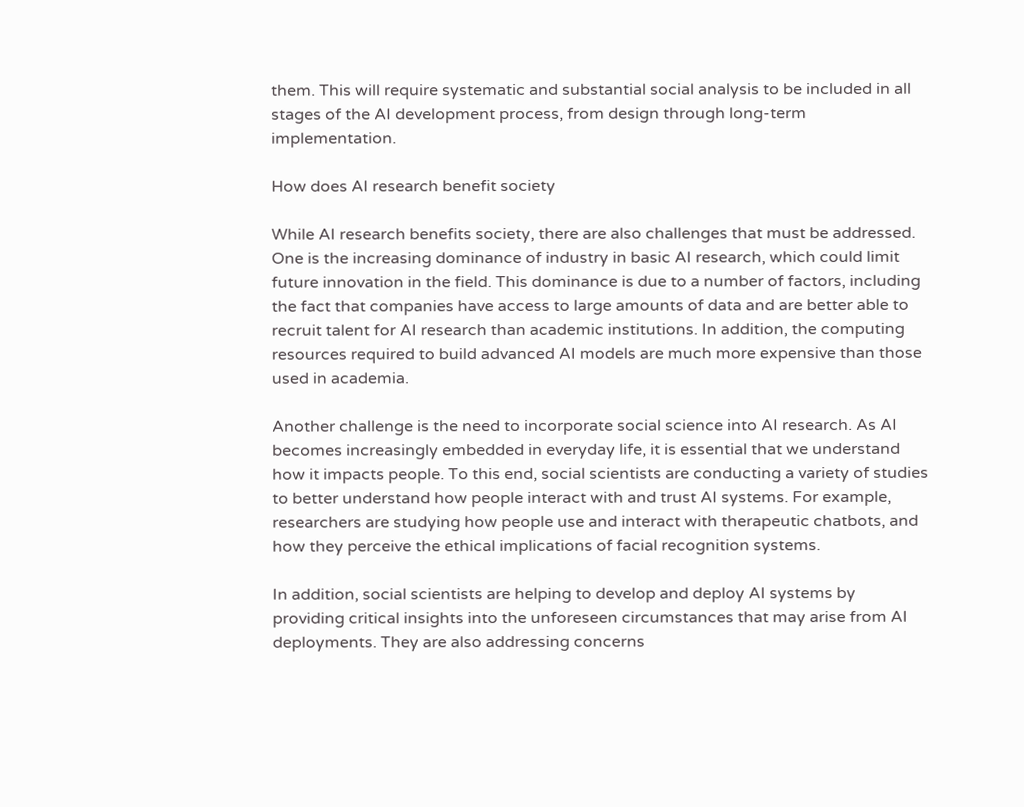them. This will require systematic and substantial social analysis to be included in all stages of the AI development process, from design through long-term implementation.

How does AI research benefit society

While AI research benefits society, there are also challenges that must be addressed. One is the increasing dominance of industry in basic AI research, which could limit future innovation in the field. This dominance is due to a number of factors, including the fact that companies have access to large amounts of data and are better able to recruit talent for AI research than academic institutions. In addition, the computing resources required to build advanced AI models are much more expensive than those used in academia.

Another challenge is the need to incorporate social science into AI research. As AI becomes increasingly embedded in everyday life, it is essential that we understand how it impacts people. To this end, social scientists are conducting a variety of studies to better understand how people interact with and trust AI systems. For example, researchers are studying how people use and interact with therapeutic chatbots, and how they perceive the ethical implications of facial recognition systems.

In addition, social scientists are helping to develop and deploy AI systems by providing critical insights into the unforeseen circumstances that may arise from AI deployments. They are also addressing concerns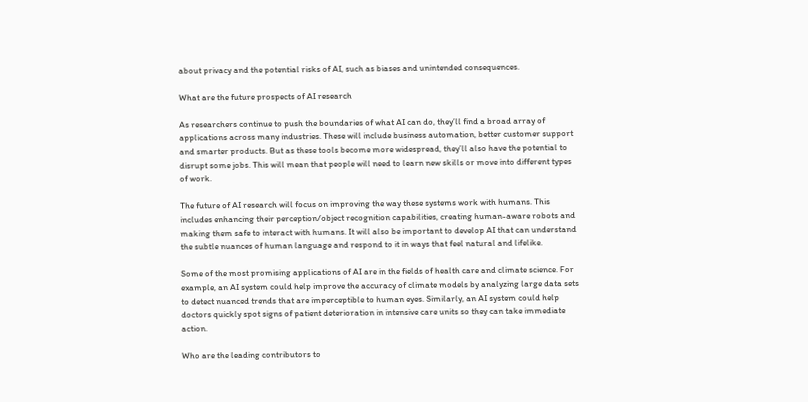about privacy and the potential risks of AI, such as biases and unintended consequences.

What are the future prospects of AI research

As researchers continue to push the boundaries of what AI can do, they’ll find a broad array of applications across many industries. These will include business automation, better customer support and smarter products. But as these tools become more widespread, they’ll also have the potential to disrupt some jobs. This will mean that people will need to learn new skills or move into different types of work.

The future of AI research will focus on improving the way these systems work with humans. This includes enhancing their perception/object recognition capabilities, creating human-aware robots and making them safe to interact with humans. It will also be important to develop AI that can understand the subtle nuances of human language and respond to it in ways that feel natural and lifelike.

Some of the most promising applications of AI are in the fields of health care and climate science. For example, an AI system could help improve the accuracy of climate models by analyzing large data sets to detect nuanced trends that are imperceptible to human eyes. Similarly, an AI system could help doctors quickly spot signs of patient deterioration in intensive care units so they can take immediate action.

Who are the leading contributors to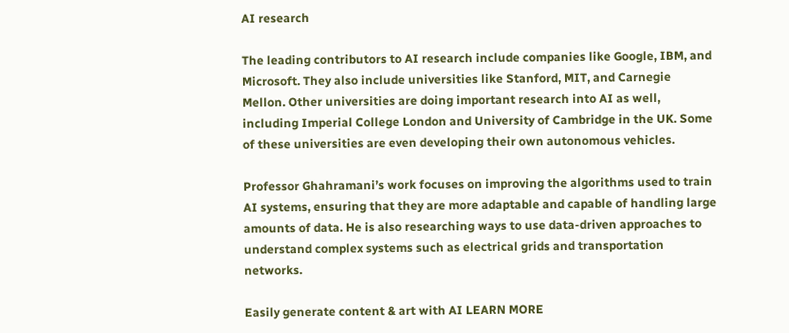AI research

The leading contributors to AI research include companies like Google, IBM, and Microsoft. They also include universities like Stanford, MIT, and Carnegie Mellon. Other universities are doing important research into AI as well, including Imperial College London and University of Cambridge in the UK. Some of these universities are even developing their own autonomous vehicles.

Professor Ghahramani’s work focuses on improving the algorithms used to train AI systems, ensuring that they are more adaptable and capable of handling large amounts of data. He is also researching ways to use data-driven approaches to understand complex systems such as electrical grids and transportation networks.

Easily generate content & art with AI LEARN MORE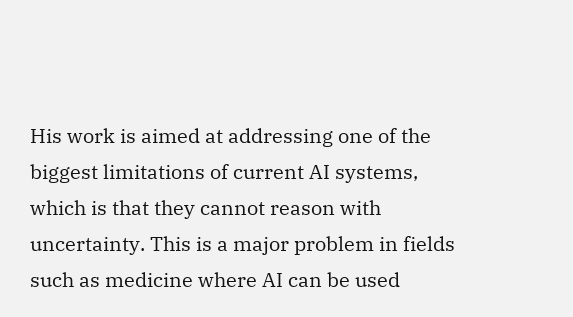His work is aimed at addressing one of the biggest limitations of current AI systems, which is that they cannot reason with uncertainty. This is a major problem in fields such as medicine where AI can be used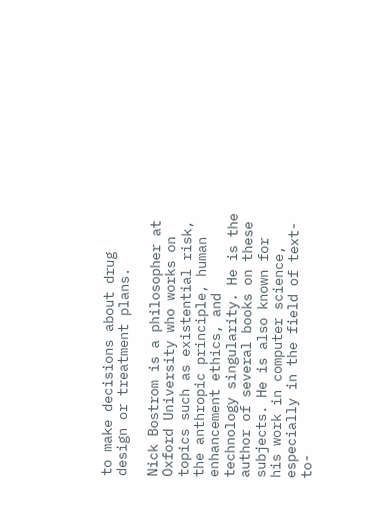to make decisions about drug design or treatment plans.

Nick Bostrom is a philosopher at Oxford University who works on topics such as existential risk, the anthropic principle, human enhancement ethics, and technology singularity. He is the author of several books on these subjects. He is also known for his work in computer science, especially in the field of text-to-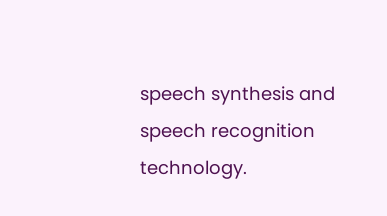speech synthesis and speech recognition technology.